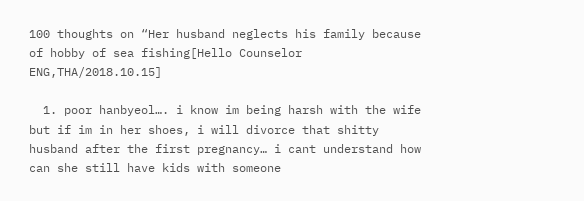100 thoughts on “Her husband neglects his family because of hobby of sea fishing[Hello Counselor ENG,THA/2018.10.15]

  1. poor hanbyeol…. i know im being harsh with the wife but if im in her shoes, i will divorce that shitty husband after the first pregnancy… i cant understand how can she still have kids with someone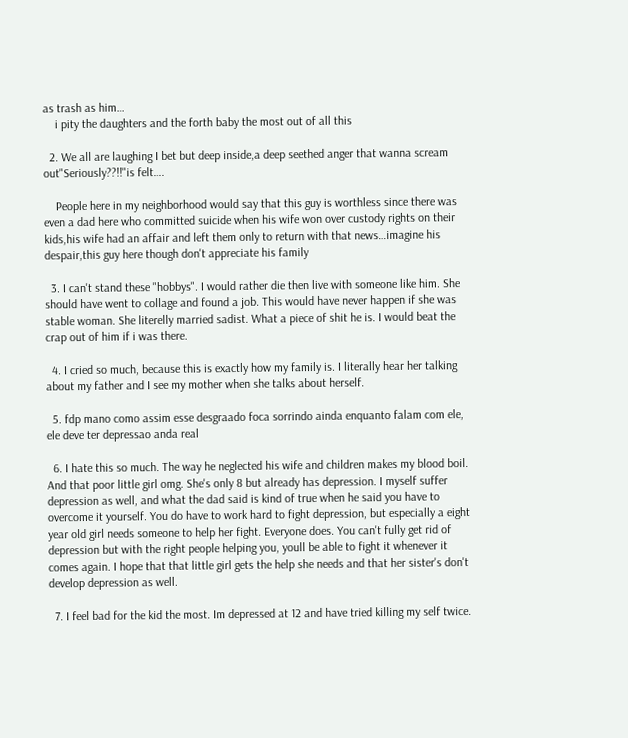as trash as him…
    i pity the daughters and the forth baby the most out of all this

  2. We all are laughing I bet but deep inside,a deep seethed anger that wanna scream out"Seriously??!!"is felt….

    People here in my neighborhood would say that this guy is worthless since there was even a dad here who committed suicide when his wife won over custody rights on their kids,his wife had an affair and left them only to return with that news…imagine his despair,this guy here though don't appreciate his family

  3. I can't stand these "hobbys". I would rather die then live with someone like him. She should have went to collage and found a job. This would have never happen if she was stable woman. She literelly married sadist. What a piece of shit he is. I would beat the crap out of him if i was there.

  4. I cried so much, because this is exactly how my family is. I literally hear her talking about my father and I see my mother when she talks about herself.

  5. fdp mano como assim esse desgraado foca sorrindo ainda enquanto falam com ele, ele deve ter depressao anda real

  6. I hate this so much. The way he neglected his wife and children makes my blood boil. And that poor little girl omg. She's only 8 but already has depression. I myself suffer depression as well, and what the dad said is kind of true when he said you have to overcome it yourself. You do have to work hard to fight depression, but especially a eight year old girl needs someone to help her fight. Everyone does. You can't fully get rid of depression but with the right people helping you, youll be able to fight it whenever it comes again. I hope that that little girl gets the help she needs and that her sister's don't develop depression as well.

  7. I feel bad for the kid the most. Im depressed at 12 and have tried killing my self twice.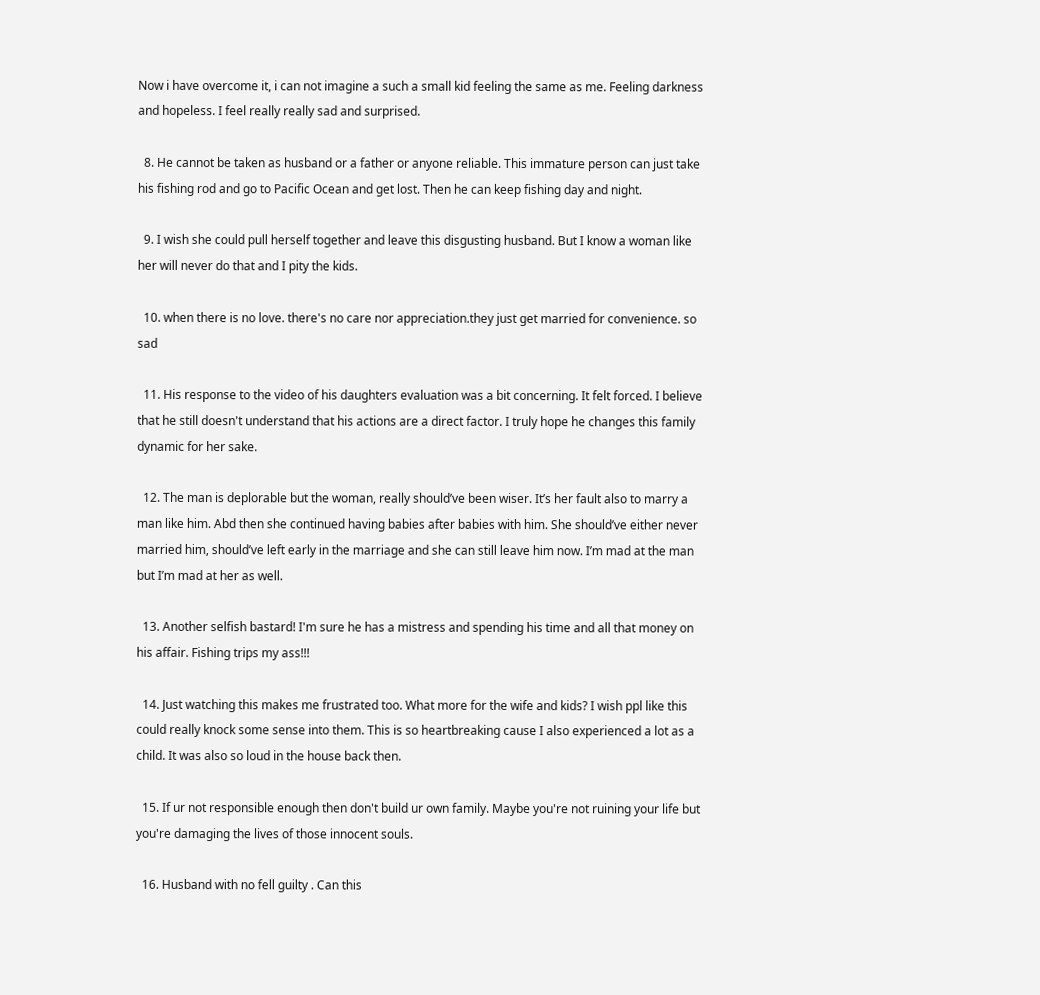Now i have overcome it, i can not imagine a such a small kid feeling the same as me. Feeling darkness and hopeless. I feel really really sad and surprised.

  8. He cannot be taken as husband or a father or anyone reliable. This immature person can just take his fishing rod and go to Pacific Ocean and get lost. Then he can keep fishing day and night.

  9. I wish she could pull herself together and leave this disgusting husband. But I know a woman like her will never do that and I pity the kids.

  10. when there is no love. there's no care nor appreciation.they just get married for convenience. so sad

  11. His response to the video of his daughters evaluation was a bit concerning. It felt forced. I believe that he still doesn't understand that his actions are a direct factor. I truly hope he changes this family dynamic for her sake.

  12. The man is deplorable but the woman, really should’ve been wiser. It’s her fault also to marry a man like him. Abd then she continued having babies after babies with him. She should’ve either never married him, should’ve left early in the marriage and she can still leave him now. I’m mad at the man but I’m mad at her as well.

  13. Another selfish bastard! I'm sure he has a mistress and spending his time and all that money on his affair. Fishing trips my ass!!!

  14. Just watching this makes me frustrated too. What more for the wife and kids? I wish ppl like this could really knock some sense into them. This is so heartbreaking cause I also experienced a lot as a child. It was also so loud in the house back then.

  15. If ur not responsible enough then don't build ur own family. Maybe you're not ruining your life but you're damaging the lives of those innocent souls.

  16. Husband with no fell guilty . Can this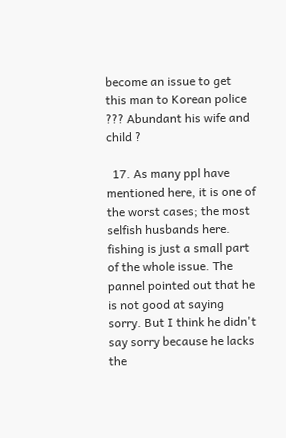become an issue to get this man to Korean police ??? Abundant his wife and child ?

  17. As many ppl have mentioned here, it is one of the worst cases; the most selfish husbands here. fishing is just a small part of the whole issue. The pannel pointed out that he is not good at saying sorry. But I think he didn't say sorry because he lacks the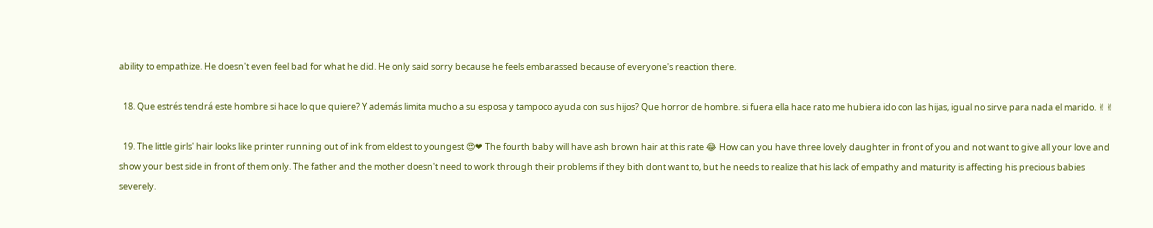ability to empathize. He doesn't even feel bad for what he did. He only said sorry because he feels embarassed because of everyone's reaction there.

  18. Que estrés tendrá este hombre si hace lo que quiere? Y además limita mucho a su esposa y tampoco ayuda con sus hijos? Que horror de hombre. si fuera ella hace rato me hubiera ido con las hijas, igual no sirve para nada el marido. ✌✌

  19. The little girls' hair looks like printer running out of ink from eldest to youngest 😍❤ The fourth baby will have ash brown hair at this rate 😂 How can you have three lovely daughter in front of you and not want to give all your love and show your best side in front of them only. The father and the mother doesn't need to work through their problems if they bith dont want to, but he needs to realize that his lack of empathy and maturity is affecting his precious babies severely.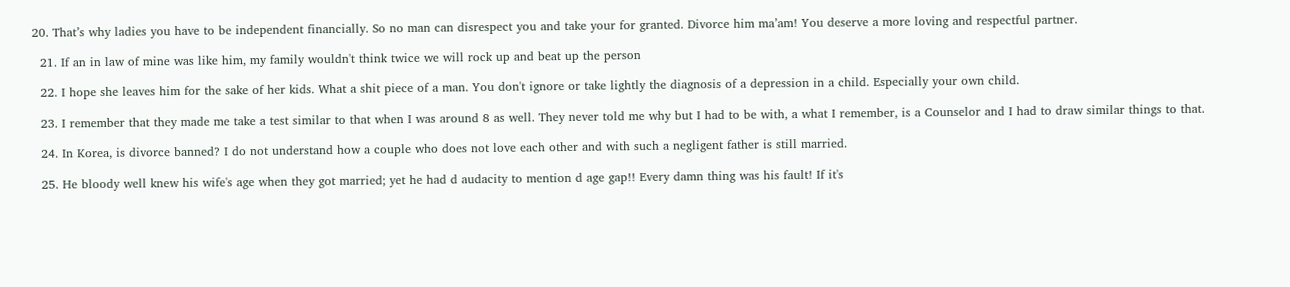20. That’s why ladies you have to be independent financially. So no man can disrespect you and take your for granted. Divorce him ma’am! You deserve a more loving and respectful partner.

  21. If an in law of mine was like him, my family wouldn't think twice we will rock up and beat up the person

  22. I hope she leaves him for the sake of her kids. What a shit piece of a man. You don't ignore or take lightly the diagnosis of a depression in a child. Especially your own child.

  23. I remember that they made me take a test similar to that when I was around 8 as well. They never told me why but I had to be with, a what I remember, is a Counselor and I had to draw similar things to that.

  24. In Korea, is divorce banned? I do not understand how a couple who does not love each other and with such a negligent father is still married.

  25. He bloody well knew his wife's age when they got married; yet he had d audacity to mention d age gap!! Every damn thing was his fault! If it's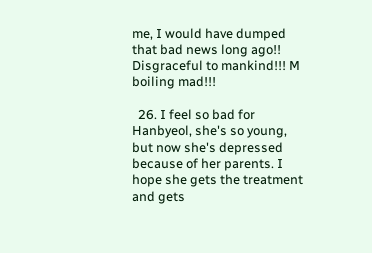me, I would have dumped that bad news long ago!! Disgraceful to mankind!!! M boiling mad!!!

  26. I feel so bad for Hanbyeol, she's so young, but now she's depressed because of her parents. I hope she gets the treatment and gets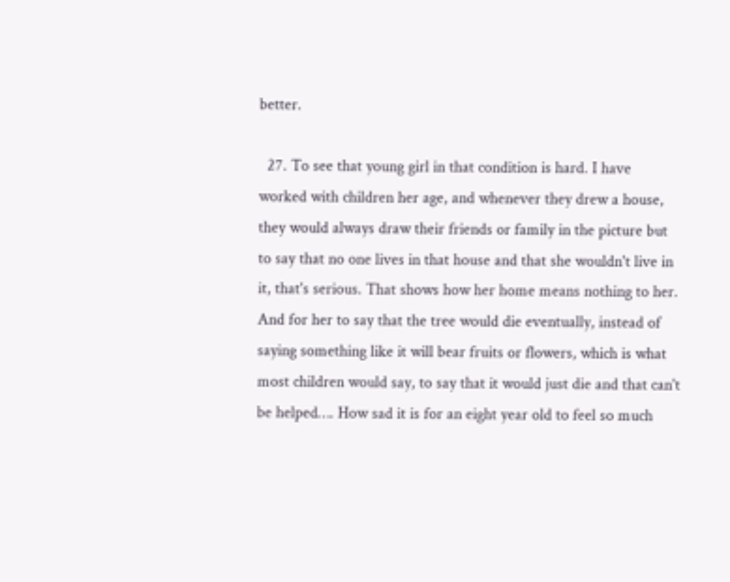better.

  27. To see that young girl in that condition is hard. I have worked with children her age, and whenever they drew a house, they would always draw their friends or family in the picture but to say that no one lives in that house and that she wouldn't live in it, that's serious. That shows how her home means nothing to her. And for her to say that the tree would die eventually, instead of saying something like it will bear fruits or flowers, which is what most children would say, to say that it would just die and that can't be helped…. How sad it is for an eight year old to feel so much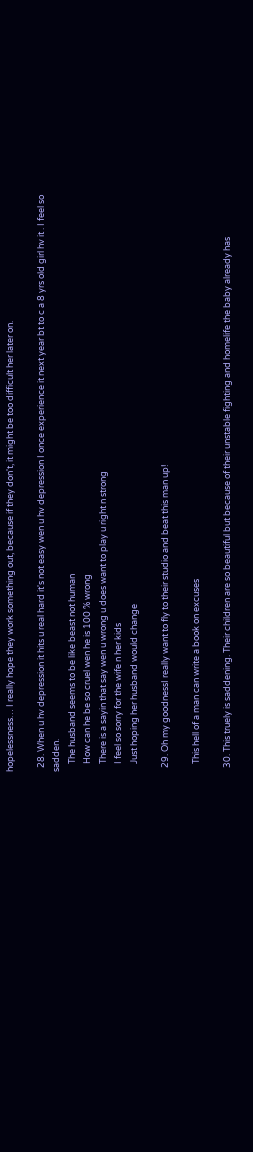hopelessness… I really hope they work something out, because if they don't, it might be too difficult her later on.

  28. When u hv depression it hits u real hard it's not easy wen u hv depression I once experience it next year bt to c a 8 yrs old girl hv it . I feel so sadden.
    The husband seems to be like beast not human
    How can he be so cruel wen he is 100 % wrong
    There is a sayin that say wen u wrong u does want to play u right n strong
    I feel so sorry for the wife n her kids
    Just hoping her husband would change

  29. Oh my goodnessI really want to fly to their studio and beat this man up!

    This hell of a man can write a book on excuses

  30. This truely is saddening. Their children are so beautiful but because of their unstable fighting and homelife the baby already has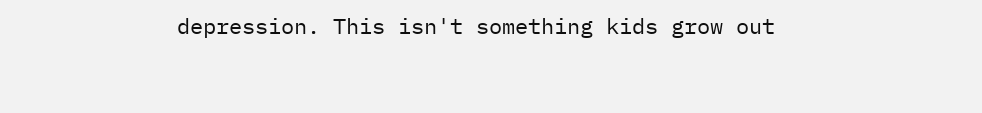depression. This isn't something kids grow out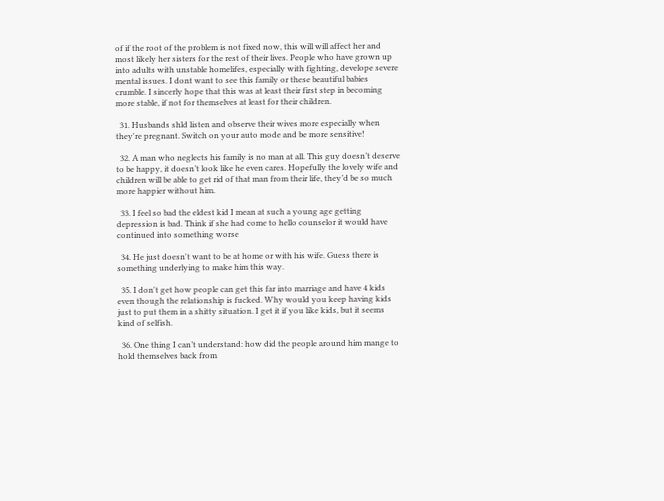of if the root of the problem is not fixed now, this will will affect her and most likely her sisters for the rest of their lives. People who have grown up into adults with unstable homelifes, especially with fighting, develope severe mental issues. I dont want to see this family or these beautiful babies crumble. I sincerly hope that this was at least their first step in becoming more stable, if not for themselves at least for their children.

  31. Husbands shld listen and observe their wives more especially when they're pregnant. Switch on your auto mode and be more sensitive!

  32. A man who neglects his family is no man at all. This guy doesn’t deserve to be happy, it doesn’t look like he even cares. Hopefully the lovely wife and children will be able to get rid of that man from their life, they’d be so much more happier without him.

  33. I feel so bad the eldest kid I mean at such a young age getting depression is bad. Think if she had come to hello counselor it would have continued into something worse

  34. He just doesn't want to be at home or with his wife. Guess there is something underlying to make him this way.

  35. I don't get how people can get this far into marriage and have 4 kids even though the relationship is fucked. Why would you keep having kids just to put them in a shitty situation. I get it if you like kids, but it seems kind of selfish.

  36. One thing I can’t understand: how did the people around him mange to hold themselves back from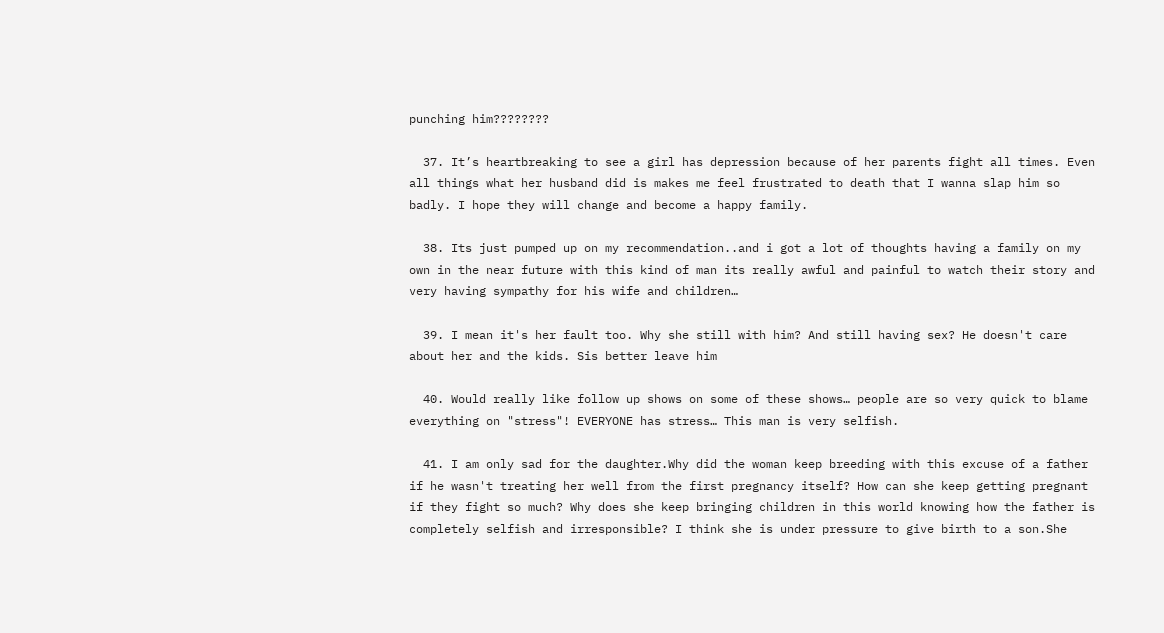punching him????????

  37. It’s heartbreaking to see a girl has depression because of her parents fight all times. Even all things what her husband did is makes me feel frustrated to death that I wanna slap him so badly. I hope they will change and become a happy family.

  38. Its just pumped up on my recommendation..and i got a lot of thoughts having a family on my own in the near future with this kind of man its really awful and painful to watch their story and very having sympathy for his wife and children…

  39. I mean it's her fault too. Why she still with him? And still having sex? He doesn't care about her and the kids. Sis better leave him

  40. Would really like follow up shows on some of these shows… people are so very quick to blame everything on "stress"! EVERYONE has stress… This man is very selfish.

  41. I am only sad for the daughter.Why did the woman keep breeding with this excuse of a father if he wasn't treating her well from the first pregnancy itself? How can she keep getting pregnant if they fight so much? Why does she keep bringing children in this world knowing how the father is completely selfish and irresponsible? I think she is under pressure to give birth to a son.She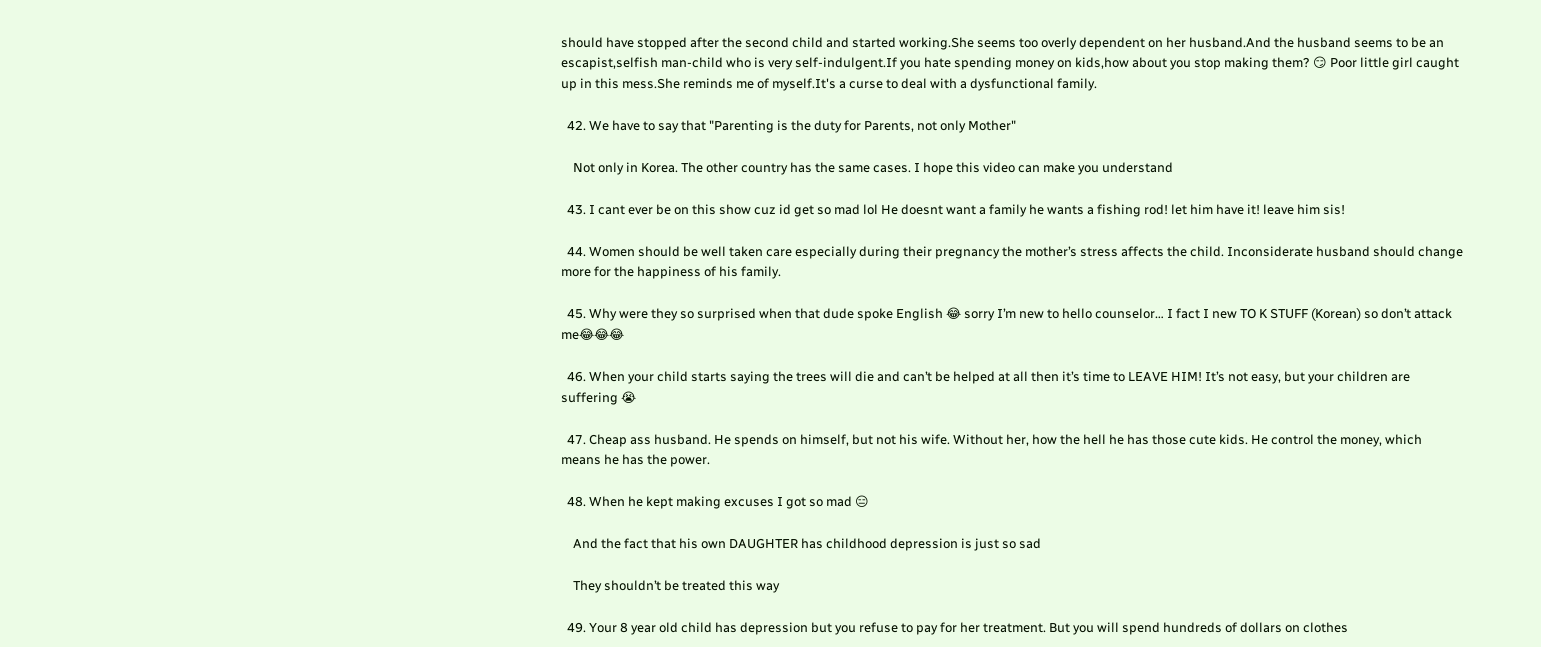should have stopped after the second child and started working.She seems too overly dependent on her husband.And the husband seems to be an escapist,selfish man-child who is very self-indulgent.If you hate spending money on kids,how about you stop making them? 😏 Poor little girl caught up in this mess.She reminds me of myself.It's a curse to deal with a dysfunctional family.

  42. We have to say that "Parenting is the duty for Parents, not only Mother"

    Not only in Korea. The other country has the same cases. I hope this video can make you understand

  43. I cant ever be on this show cuz id get so mad lol He doesnt want a family he wants a fishing rod! let him have it! leave him sis!

  44. Women should be well taken care especially during their pregnancy the mother’s stress affects the child. Inconsiderate husband should change more for the happiness of his family.

  45. Why were they so surprised when that dude spoke English 😂 sorry I’m new to hello counselor… I fact I new TO K STUFF (Korean) so don’t attack me😂😂😂

  46. When your child starts saying the trees will die and can’t be helped at all then it’s time to LEAVE HIM! It’s not easy, but your children are suffering 😭

  47. Cheap ass husband. He spends on himself, but not his wife. Without her, how the hell he has those cute kids. He control the money, which means he has the power.

  48. When he kept making excuses I got so mad 😑

    And the fact that his own DAUGHTER has childhood depression is just so sad

    They shouldn’t be treated this way

  49. Your 8 year old child has depression but you refuse to pay for her treatment. But you will spend hundreds of dollars on clothes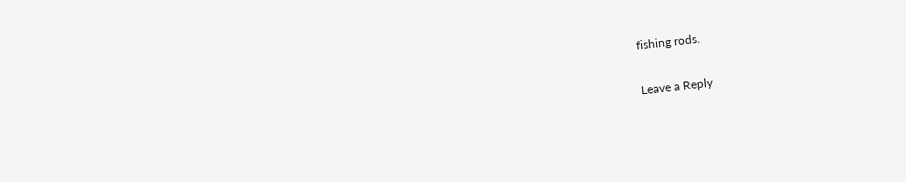fishing rods.

Leave a Reply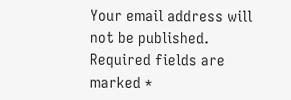Your email address will not be published. Required fields are marked *